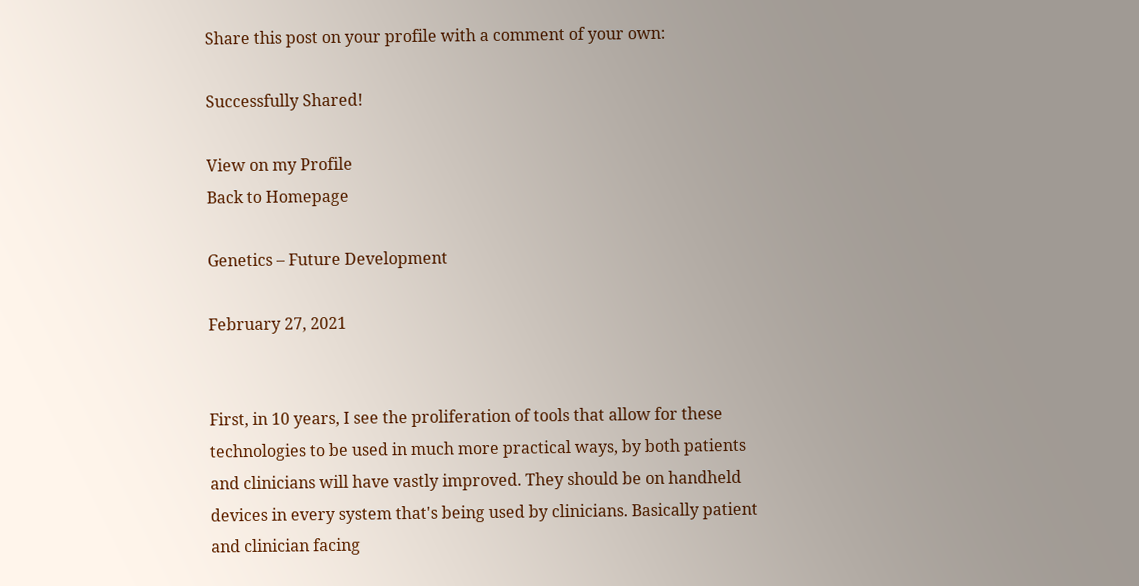Share this post on your profile with a comment of your own:

Successfully Shared!

View on my Profile
Back to Homepage

Genetics – Future Development

February 27, 2021


First, in 10 years, I see the proliferation of tools that allow for these technologies to be used in much more practical ways, by both patients and clinicians will have vastly improved. They should be on handheld devices in every system that's being used by clinicians. Basically patient and clinician facing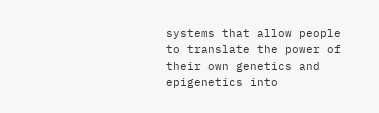systems that allow people to translate the power of their own genetics and epigenetics into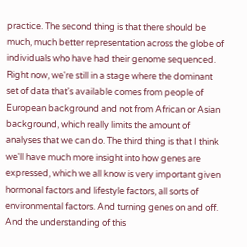practice. The second thing is that there should be much, much better representation across the globe of individuals who have had their genome sequenced. Right now, we're still in a stage where the dominant set of data that's available comes from people of European background and not from African or Asian background, which really limits the amount of analyses that we can do. The third thing is that I think we'll have much more insight into how genes are expressed, which we all know is very important given hormonal factors and lifestyle factors, all sorts of environmental factors. And turning genes on and off. And the understanding of this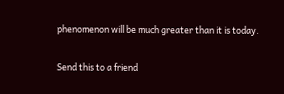phenomenon will be much greater than it is today.

Send this to a friend